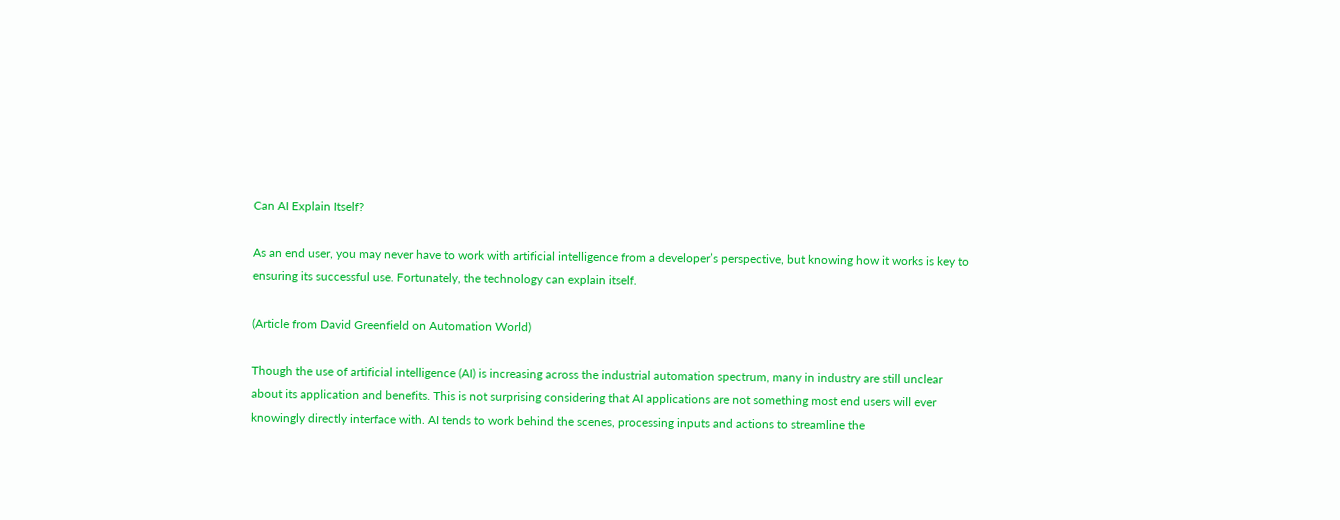Can AI Explain Itself?

As an end user, you may never have to work with artificial intelligence from a developer’s perspective, but knowing how it works is key to ensuring its successful use. Fortunately, the technology can explain itself.

(Article from David Greenfield on Automation World)

Though the use of artificial intelligence (AI) is increasing across the industrial automation spectrum, many in industry are still unclear about its application and benefits. This is not surprising considering that AI applications are not something most end users will ever knowingly directly interface with. AI tends to work behind the scenes, processing inputs and actions to streamline the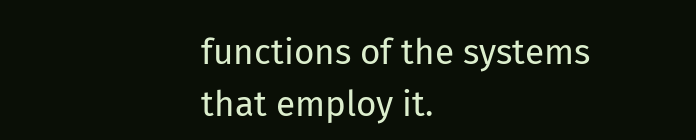functions of the systems that employ it.